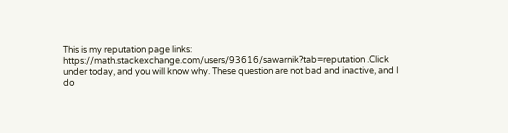This is my reputation page links: https://math.stackexchange.com/users/93616/sawarnik?tab=reputation .Click under today, and you will know why. These question are not bad and inactive, and I do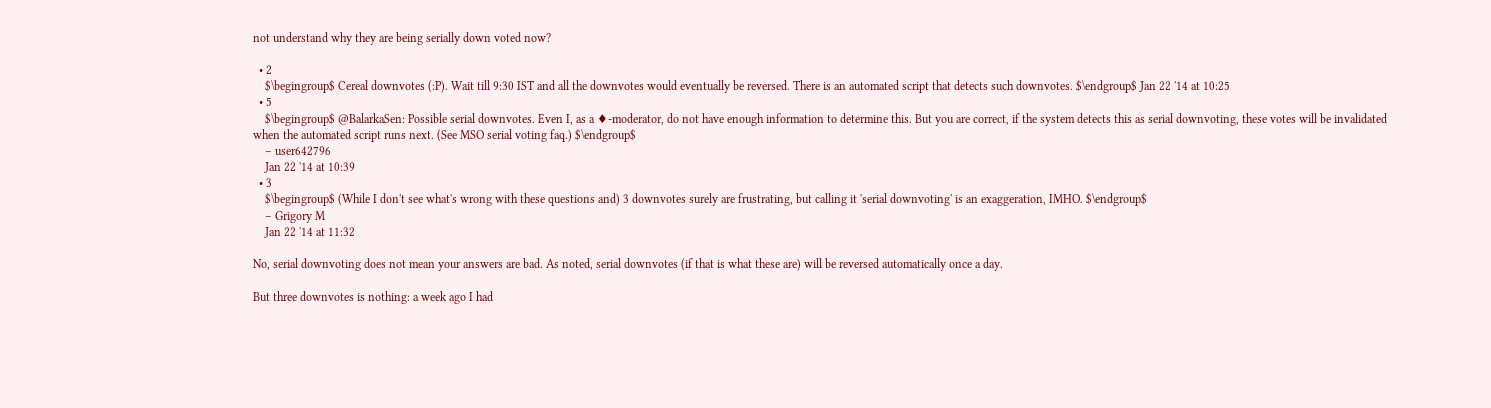not understand why they are being serially down voted now?

  • 2
    $\begingroup$ Cereal downvotes (:P). Wait till 9:30 IST and all the downvotes would eventually be reversed. There is an automated script that detects such downvotes. $\endgroup$ Jan 22 '14 at 10:25
  • 5
    $\begingroup$ @BalarkaSen: Possible serial downvotes. Even I, as a ♦-moderator, do not have enough information to determine this. But you are correct, if the system detects this as serial downvoting, these votes will be invalidated when the automated script runs next. (See MSO serial voting faq.) $\endgroup$
    – user642796
    Jan 22 '14 at 10:39
  • 3
    $\begingroup$ (While I don't see what's wrong with these questions and) 3 downvotes surely are frustrating, but calling it 'serial downvoting' is an exaggeration, IMHO. $\endgroup$
    – Grigory M
    Jan 22 '14 at 11:32

No, serial downvoting does not mean your answers are bad. As noted, serial downvotes (if that is what these are) will be reversed automatically once a day.

But three downvotes is nothing: a week ago I had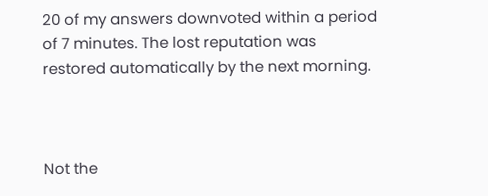20 of my answers downvoted within a period of 7 minutes. The lost reputation was restored automatically by the next morning.



Not the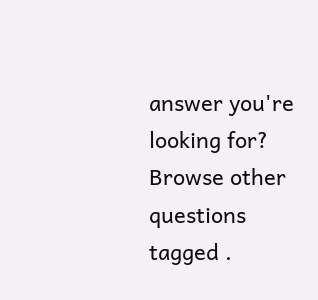answer you're looking for? Browse other questions tagged .